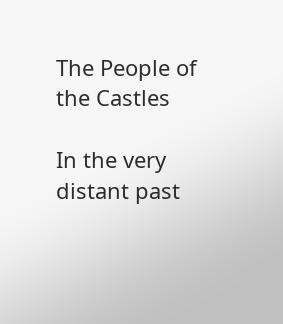The People of the Castles

In the very distant past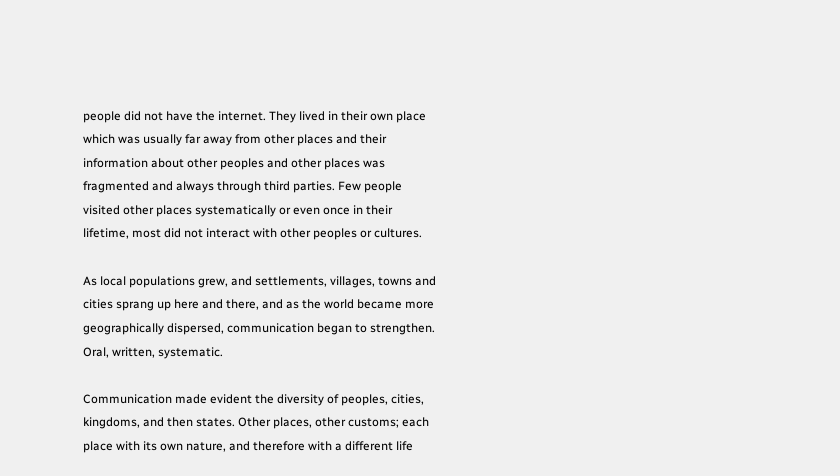people did not have the internet. They lived in their own place which was usually far away from other places and their information about other peoples and other places was fragmented and always through third parties. Few people visited other places systematically or even once in their lifetime, most did not interact with other peoples or cultures.

As local populations grew, and settlements, villages, towns and cities sprang up here and there, and as the world became more geographically dispersed, communication began to strengthen. Oral, written, systematic.

Communication made evident the diversity of peoples, cities, kingdoms, and then states. Other places, other customs; each place with its own nature, and therefore with a different life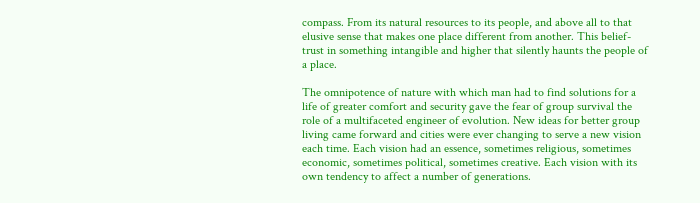compass. From its natural resources to its people, and above all to that elusive sense that makes one place different from another. This belief-trust in something intangible and higher that silently haunts the people of a place.

The omnipotence of nature with which man had to find solutions for a life of greater comfort and security gave the fear of group survival the role of a multifaceted engineer of evolution. New ideas for better group living came forward and cities were ever changing to serve a new vision each time. Each vision had an essence, sometimes religious, sometimes economic, sometimes political, sometimes creative. Each vision with its own tendency to affect a number of generations.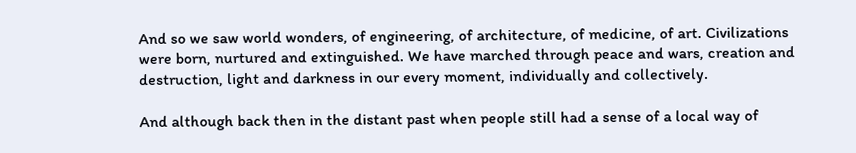And so we saw world wonders, of engineering, of architecture, of medicine, of art. Civilizations were born, nurtured and extinguished. We have marched through peace and wars, creation and destruction, light and darkness in our every moment, individually and collectively.

And although back then in the distant past when people still had a sense of a local way of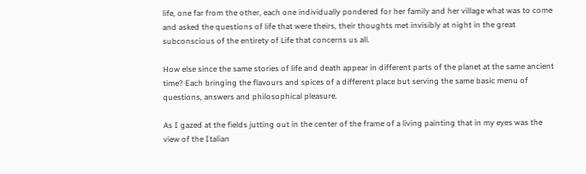life, one far from the other, each one individually pondered for her family and her village what was to come and asked the questions of life that were theirs, their thoughts met invisibly at night in the great subconscious of the entirety of Life that concerns us all.

How else since the same stories of life and death appear in different parts of the planet at the same ancient time? Each bringing the flavours and spices of a different place but serving the same basic menu of questions, answers and philosophical pleasure.

As I gazed at the fields jutting out in the center of the frame of a living painting that in my eyes was the view of the Italian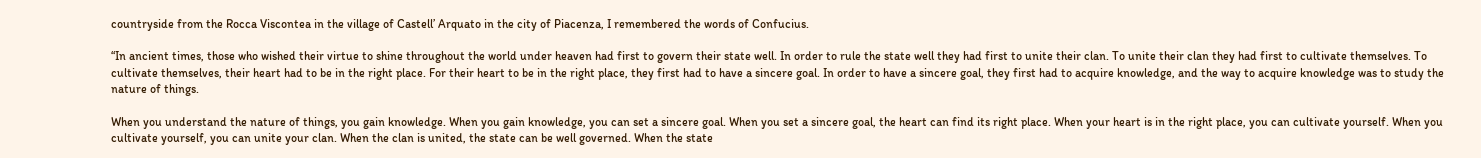countryside from the Rocca Viscontea in the village of Castell’ Arquato in the city of Piacenza, I remembered the words of Confucius.

“In ancient times, those who wished their virtue to shine throughout the world under heaven had first to govern their state well. In order to rule the state well they had first to unite their clan. To unite their clan they had first to cultivate themselves. To cultivate themselves, their heart had to be in the right place. For their heart to be in the right place, they first had to have a sincere goal. In order to have a sincere goal, they first had to acquire knowledge, and the way to acquire knowledge was to study the nature of things.

When you understand the nature of things, you gain knowledge. When you gain knowledge, you can set a sincere goal. When you set a sincere goal, the heart can find its right place. When your heart is in the right place, you can cultivate yourself. When you cultivate yourself, you can unite your clan. When the clan is united, the state can be well governed. When the state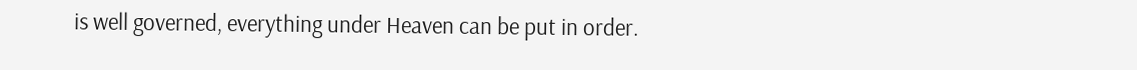is well governed, everything under Heaven can be put in order.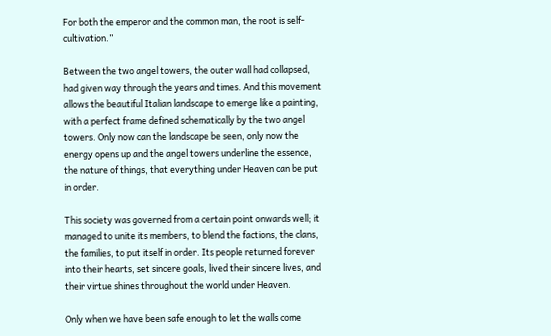For both the emperor and the common man, the root is self-cultivation.”

Between the two angel towers, the outer wall had collapsed, had given way through the years and times. And this movement allows the beautiful Italian landscape to emerge like a painting, with a perfect frame defined schematically by the two angel towers. Only now can the landscape be seen, only now the energy opens up and the angel towers underline the essence, the nature of things, that everything under Heaven can be put in order.

This society was governed from a certain point onwards well; it managed to unite its members, to blend the factions, the clans, the families, to put itself in order. Its people returned forever into their hearts, set sincere goals, lived their sincere lives, and their virtue shines throughout the world under Heaven.

Only when we have been safe enough to let the walls come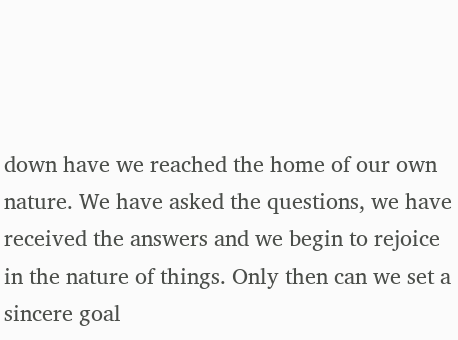down have we reached the home of our own nature. We have asked the questions, we have received the answers and we begin to rejoice in the nature of things. Only then can we set a sincere goal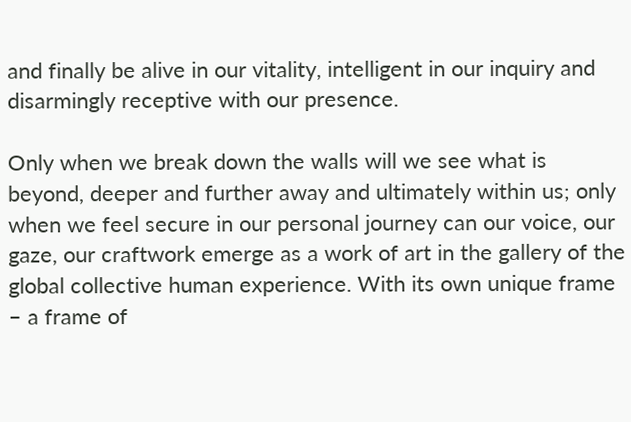and finally be alive in our vitality, intelligent in our inquiry and disarmingly receptive with our presence.

Only when we break down the walls will we see what is beyond, deeper and further away and ultimately within us; only when we feel secure in our personal journey can our voice, our gaze, our craftwork emerge as a work of art in the gallery of the global collective human experience. With its own unique frame – a frame of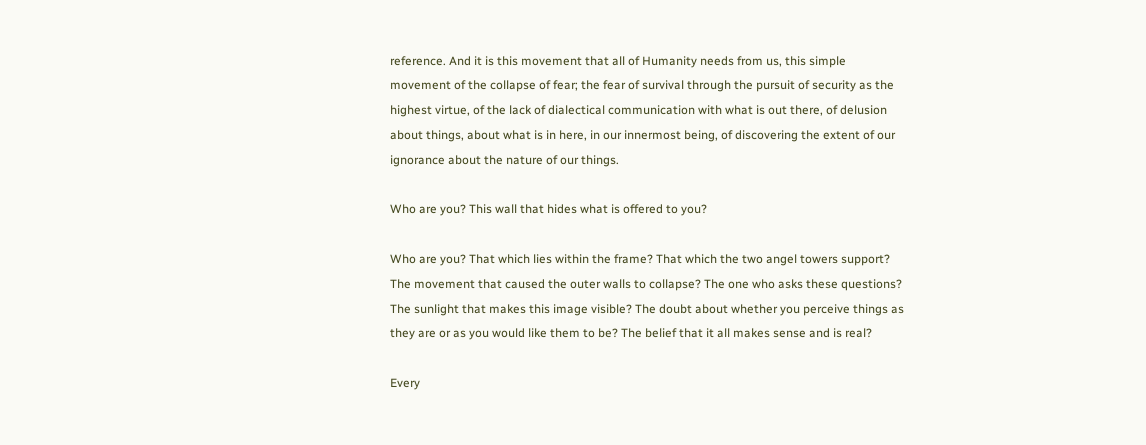reference. And it is this movement that all of Humanity needs from us, this simple movement of the collapse of fear; the fear of survival through the pursuit of security as the highest virtue, of the lack of dialectical communication with what is out there, of delusion about things, about what is in here, in our innermost being, of discovering the extent of our ignorance about the nature of our things.

Who are you? This wall that hides what is offered to you?

Who are you? That which lies within the frame? That which the two angel towers support? The movement that caused the outer walls to collapse? The one who asks these questions? The sunlight that makes this image visible? The doubt about whether you perceive things as they are or as you would like them to be? The belief that it all makes sense and is real?

Every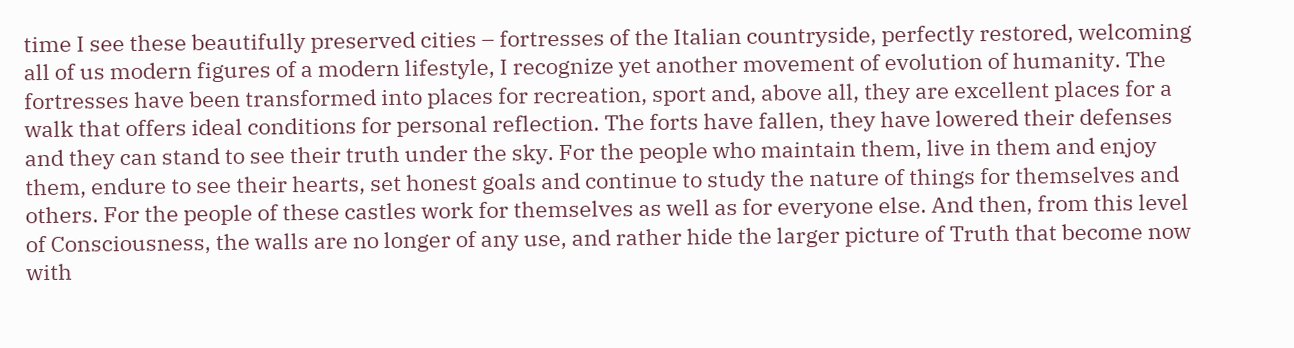time I see these beautifully preserved cities – fortresses of the Italian countryside, perfectly restored, welcoming all of us modern figures of a modern lifestyle, I recognize yet another movement of evolution of humanity. The fortresses have been transformed into places for recreation, sport and, above all, they are excellent places for a walk that offers ideal conditions for personal reflection. The forts have fallen, they have lowered their defenses and they can stand to see their truth under the sky. For the people who maintain them, live in them and enjoy them, endure to see their hearts, set honest goals and continue to study the nature of things for themselves and others. For the people of these castles work for themselves as well as for everyone else. And then, from this level of Consciousness, the walls are no longer of any use, and rather hide the larger picture of Truth that become now with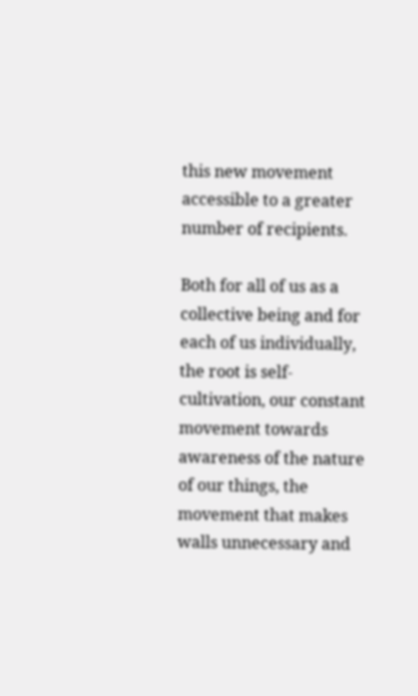this new movement accessible to a greater number of recipients.

Both for all of us as a collective being and for each of us individually, the root is self-cultivation, our constant movement towards awareness of the nature of our things, the movement that makes walls unnecessary and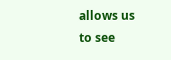allows us to see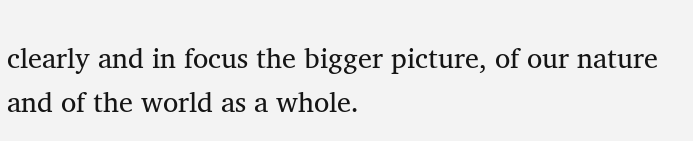clearly and in focus the bigger picture, of our nature and of the world as a whole.